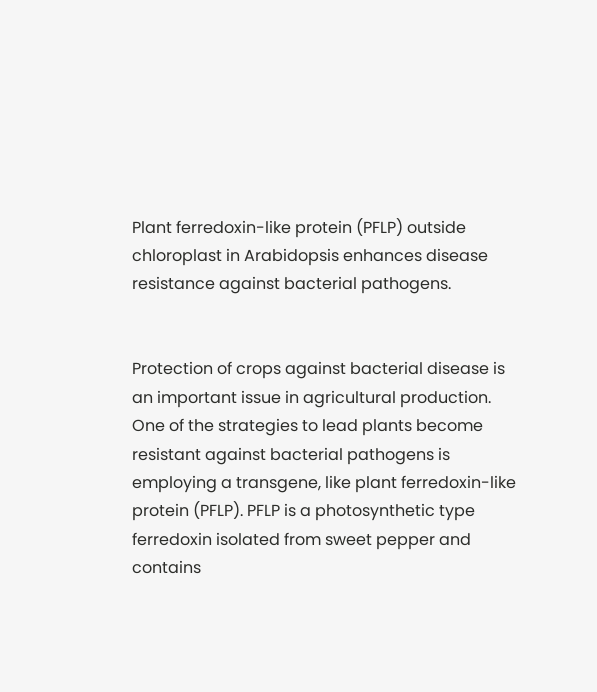Plant ferredoxin-like protein (PFLP) outside chloroplast in Arabidopsis enhances disease resistance against bacterial pathogens.


Protection of crops against bacterial disease is an important issue in agricultural production. One of the strategies to lead plants become resistant against bacterial pathogens is employing a transgene, like plant ferredoxin-like protein (PFLP). PFLP is a photosynthetic type ferredoxin isolated from sweet pepper and contains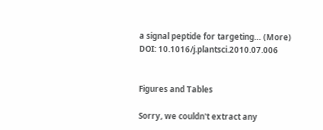a signal peptide for targeting… (More)
DOI: 10.1016/j.plantsci.2010.07.006


Figures and Tables

Sorry, we couldn't extract any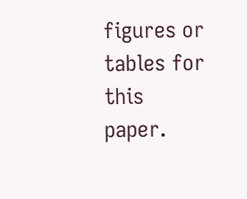figures or tables for this paper.